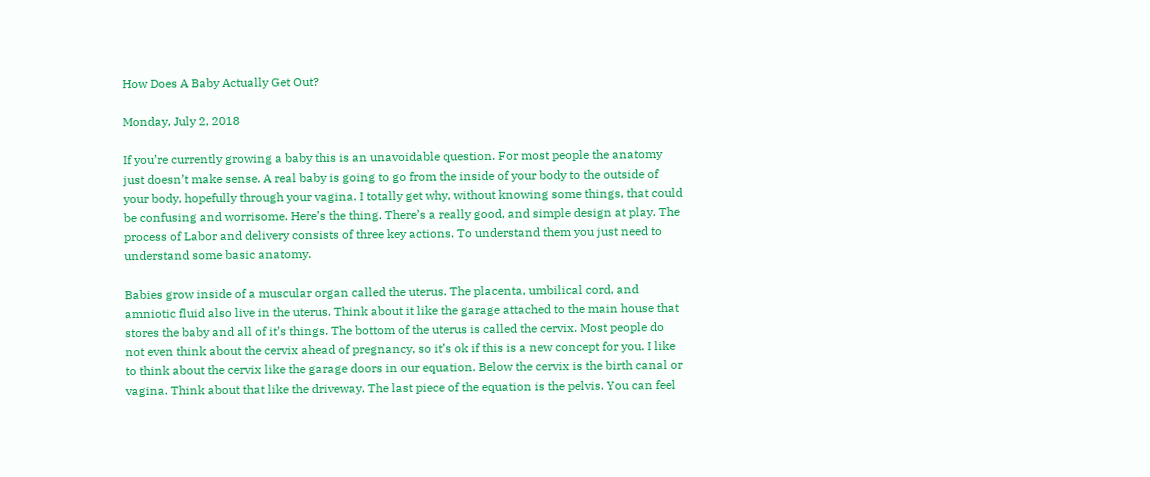How Does A Baby Actually Get Out?

Monday, July 2, 2018

If you’re currently growing a baby this is an unavoidable question. For most people the anatomy just doesn’t make sense. A real baby is going to go from the inside of your body to the outside of your body, hopefully through your vagina. I totally get why, without knowing some things, that could be confusing and worrisome. Here’s the thing. There’s a really good, and simple design at play. The process of Labor and delivery consists of three key actions. To understand them you just need to understand some basic anatomy.

Babies grow inside of a muscular organ called the uterus. The placenta, umbilical cord, and amniotic fluid also live in the uterus. Think about it like the garage attached to the main house that stores the baby and all of it’s things. The bottom of the uterus is called the cervix. Most people do not even think about the cervix ahead of pregnancy, so it’s ok if this is a new concept for you. I like to think about the cervix like the garage doors in our equation. Below the cervix is the birth canal or vagina. Think about that like the driveway. The last piece of the equation is the pelvis. You can feel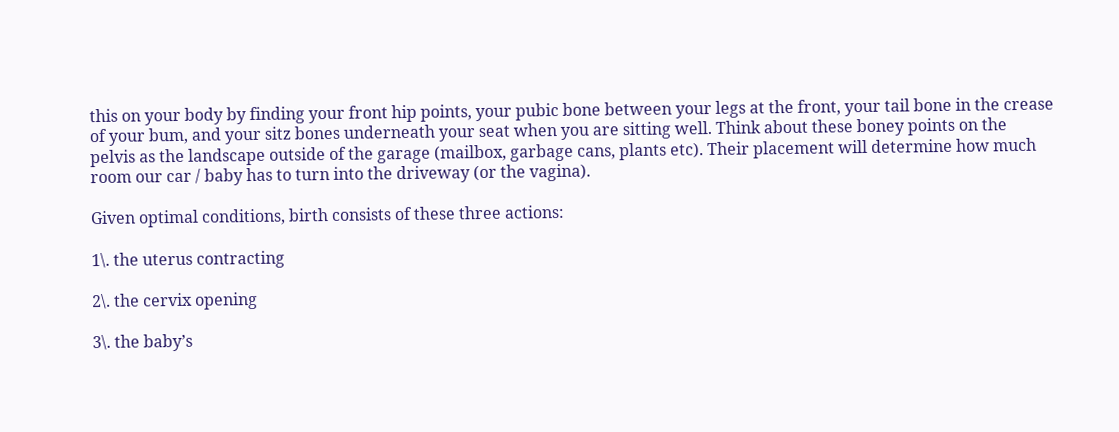this on your body by finding your front hip points, your pubic bone between your legs at the front, your tail bone in the crease of your bum, and your sitz bones underneath your seat when you are sitting well. Think about these boney points on the pelvis as the landscape outside of the garage (mailbox, garbage cans, plants etc). Their placement will determine how much room our car / baby has to turn into the driveway (or the vagina).

Given optimal conditions, birth consists of these three actions:

1\. the uterus contracting

2\. the cervix opening

3\. the baby’s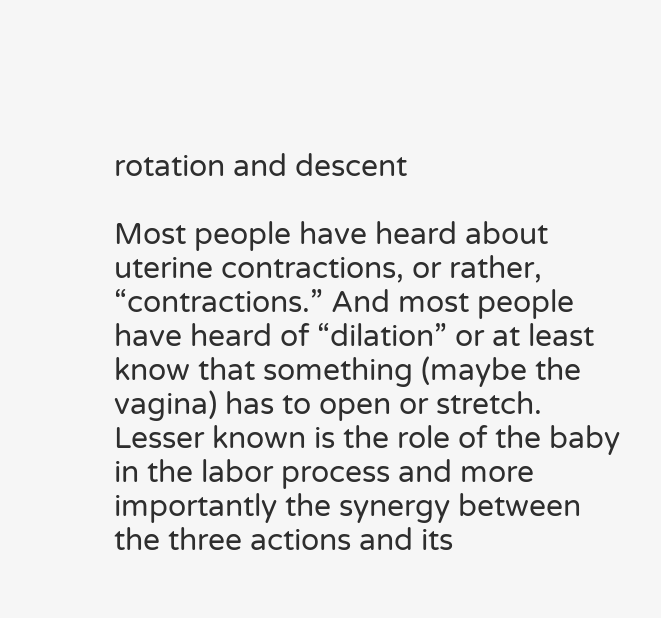rotation and descent

Most people have heard about uterine contractions, or rather, “contractions.” And most people have heard of “dilation” or at least know that something (maybe the vagina) has to open or stretch. Lesser known is the role of the baby in the labor process and more importantly the synergy between the three actions and its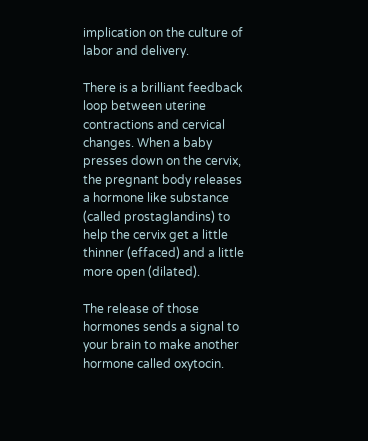implication on the culture of labor and delivery.

There is a brilliant feedback loop between uterine contractions and cervical changes. When a baby presses down on the cervix, the pregnant body releases a hormone like substance (called prostaglandins) to help the cervix get a little thinner (effaced) and a little more open (dilated).

The release of those hormones sends a signal to your brain to make another hormone called oxytocin.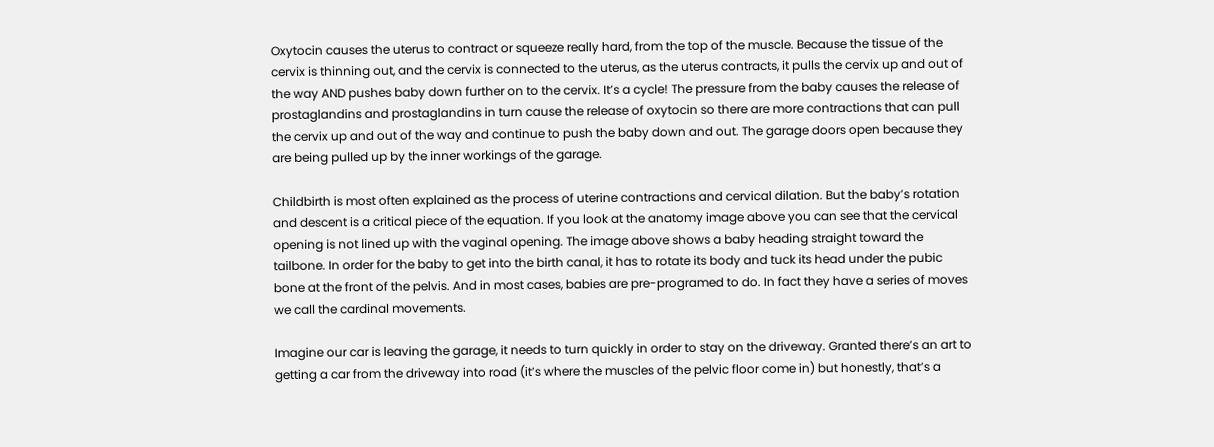Oxytocin causes the uterus to contract or squeeze really hard, from the top of the muscle. Because the tissue of the cervix is thinning out, and the cervix is connected to the uterus, as the uterus contracts, it pulls the cervix up and out of the way AND pushes baby down further on to the cervix. It’s a cycle! The pressure from the baby causes the release of prostaglandins and prostaglandins in turn cause the release of oxytocin so there are more contractions that can pull the cervix up and out of the way and continue to push the baby down and out. The garage doors open because they are being pulled up by the inner workings of the garage.

Childbirth is most often explained as the process of uterine contractions and cervical dilation. But the baby’s rotation and descent is a critical piece of the equation. If you look at the anatomy image above you can see that the cervical opening is not lined up with the vaginal opening. The image above shows a baby heading straight toward the tailbone. In order for the baby to get into the birth canal, it has to rotate its body and tuck its head under the pubic bone at the front of the pelvis. And in most cases, babies are pre-programed to do. In fact they have a series of moves we call the cardinal movements.

Imagine our car is leaving the garage, it needs to turn quickly in order to stay on the driveway. Granted there’s an art to getting a car from the driveway into road (it’s where the muscles of the pelvic floor come in) but honestly, that’s a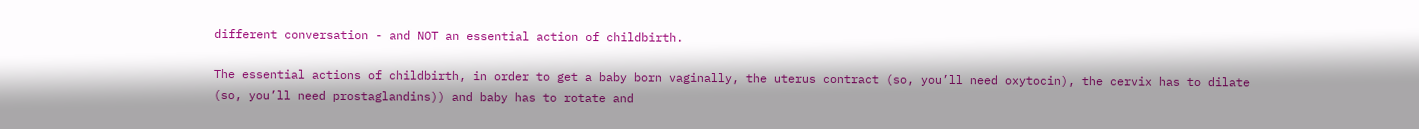different conversation - and NOT an essential action of childbirth.

The essential actions of childbirth, in order to get a baby born vaginally, the uterus contract (so, you’ll need oxytocin), the cervix has to dilate (so, you’ll need prostaglandins)) and baby has to rotate and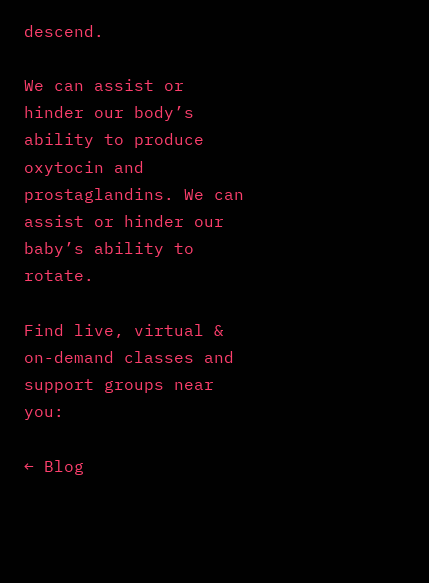descend.

We can assist or hinder our body’s ability to produce oxytocin and prostaglandins. We can assist or hinder our baby’s ability to rotate.

Find live, virtual & on-demand classes and support groups near you:

← Blog